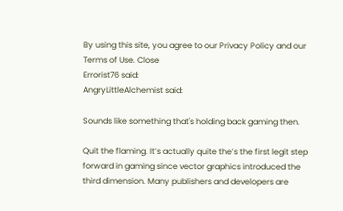By using this site, you agree to our Privacy Policy and our Terms of Use. Close
Errorist76 said:
AngryLittleAlchemist said:

Sounds like something that's holding back gaming then.

Quit the flaming. It’s actually quite the’s the first legit step forward in gaming since vector graphics introduced the third dimension. Many publishers and developers are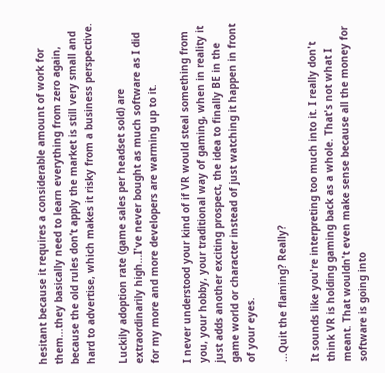hesitant because it requires a considerable amount of work for them...they basically need to learn everything from zero again, because the old rules don’t apply the market is still very small and hard to advertise, which makes it risky from a business perspective.

Luckily adoption rate (game sales per headset sold) are extraordinarily high...I've never bought as much software as I did for my more and more developers are warming up to it.

I never understood your kind of if VR would steal something from you, your hobby, your traditional way of gaming, when in reality it just adds another exciting prospect, the idea to finally BE in the game world or character instead of just watching it happen in front of your eyes.

...Quit the flaming? Really?

It sounds like you're interpreting too much into it. I really don't think VR is holding gaming back as a whole. That's not what I meant. That wouldn't even make sense because all the money for software is going into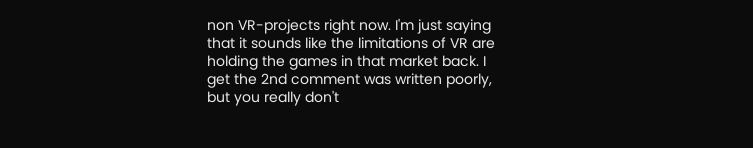non VR-projects right now. I'm just saying that it sounds like the limitations of VR are holding the games in that market back. I get the 2nd comment was written poorly, but you really don't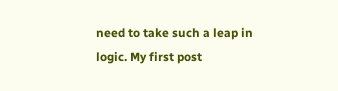need to take such a leap in logic. My first post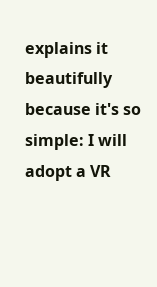explains it beautifully because it's so simple: I will adopt a VR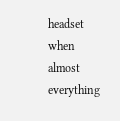headset when almost everything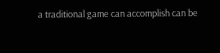a traditional game can accomplish can be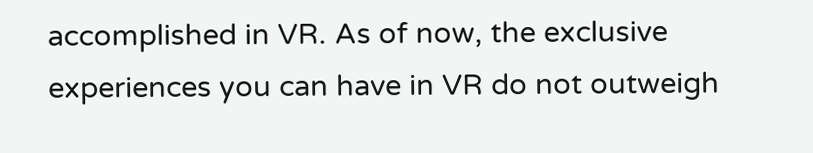accomplished in VR. As of now, the exclusive experiences you can have in VR do not outweigh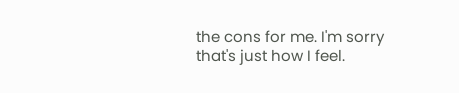the cons for me. I'm sorry that's just how I feel.